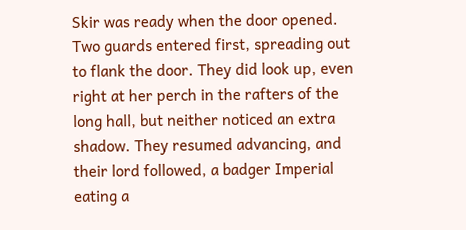Skir was ready when the door opened. Two guards entered first, spreading out to flank the door. They did look up, even right at her perch in the rafters of the long hall, but neither noticed an extra shadow. They resumed advancing, and their lord followed, a badger Imperial eating a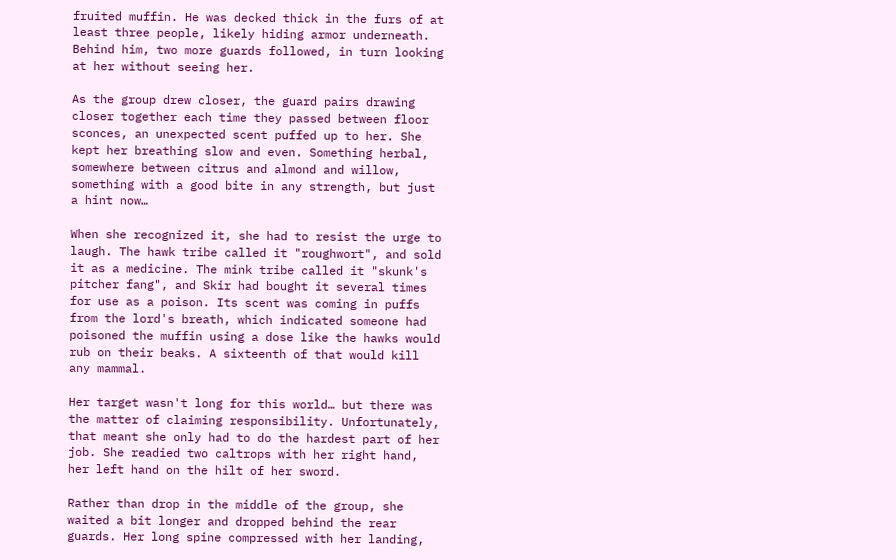fruited muffin. He was decked thick in the furs of at least three people, likely hiding armor underneath. Behind him, two more guards followed, in turn looking at her without seeing her.

As the group drew closer, the guard pairs drawing closer together each time they passed between floor sconces, an unexpected scent puffed up to her. She kept her breathing slow and even. Something herbal, somewhere between citrus and almond and willow, something with a good bite in any strength, but just a hint now…

When she recognized it, she had to resist the urge to laugh. The hawk tribe called it "roughwort", and sold it as a medicine. The mink tribe called it "skunk's pitcher fang", and Skir had bought it several times for use as a poison. Its scent was coming in puffs from the lord's breath, which indicated someone had poisoned the muffin using a dose like the hawks would rub on their beaks. A sixteenth of that would kill any mammal.

Her target wasn't long for this world… but there was the matter of claiming responsibility. Unfortunately, that meant she only had to do the hardest part of her job. She readied two caltrops with her right hand, her left hand on the hilt of her sword.

Rather than drop in the middle of the group, she waited a bit longer and dropped behind the rear guards. Her long spine compressed with her landing,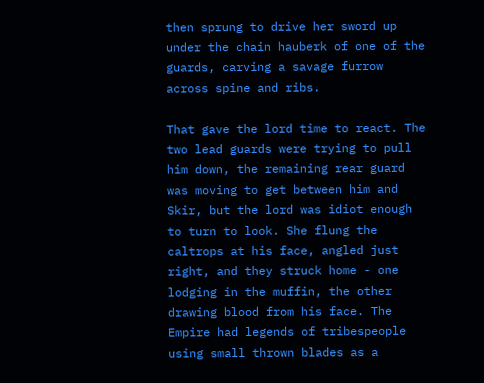then sprung to drive her sword up under the chain hauberk of one of the guards, carving a savage furrow across spine and ribs.

That gave the lord time to react. The two lead guards were trying to pull him down, the remaining rear guard was moving to get between him and Skir, but the lord was idiot enough to turn to look. She flung the caltrops at his face, angled just right, and they struck home - one lodging in the muffin, the other drawing blood from his face. The Empire had legends of tribespeople using small thrown blades as a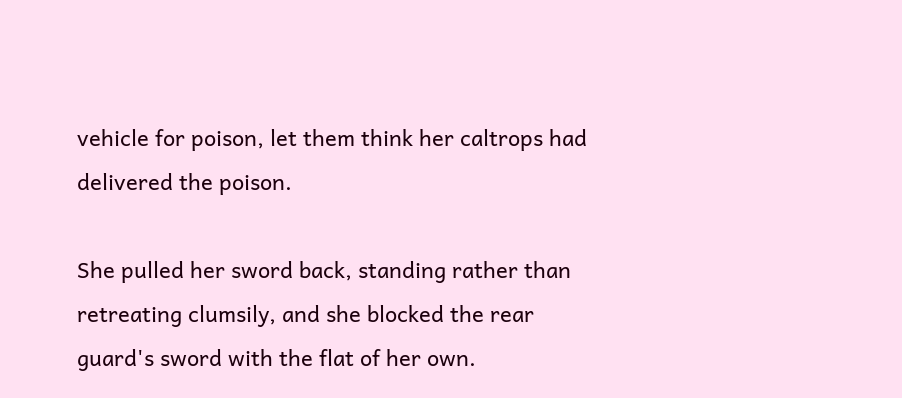vehicle for poison, let them think her caltrops had delivered the poison.

She pulled her sword back, standing rather than retreating clumsily, and she blocked the rear guard's sword with the flat of her own.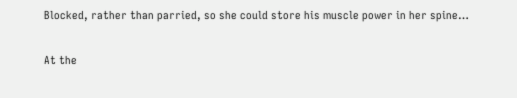Blocked, rather than parried, so she could store his muscle power in her spine…

At the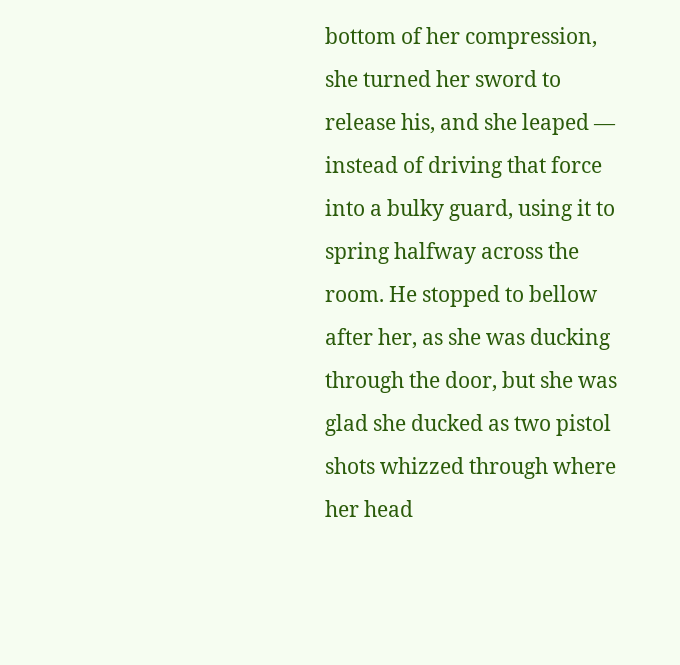bottom of her compression, she turned her sword to release his, and she leaped — instead of driving that force into a bulky guard, using it to spring halfway across the room. He stopped to bellow after her, as she was ducking through the door, but she was glad she ducked as two pistol shots whizzed through where her head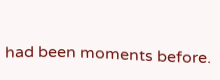had been moments before.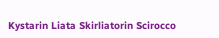Kystarin Liata Skirliatorin Scirocco